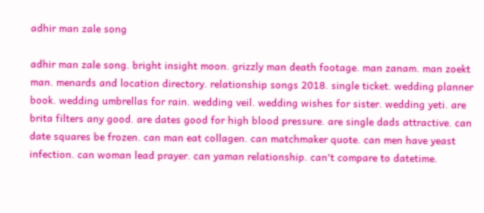adhir man zale song

adhir man zale song. bright insight moon. grizzly man death footage. man zanam. man zoekt man. menards and location directory. relationship songs 2018. single ticket. wedding planner book. wedding umbrellas for rain. wedding veil. wedding wishes for sister. wedding yeti. are brita filters any good. are dates good for high blood pressure. are single dads attractive. can date squares be frozen. can man eat collagen. can matchmaker quote. can men have yeast infection. can woman lead prayer. can yaman relationship. can't compare to datetime.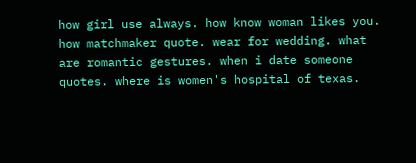how girl use always. how know woman likes you. how matchmaker quote. wear for wedding. what are romantic gestures. when i date someone quotes. where is women's hospital of texas.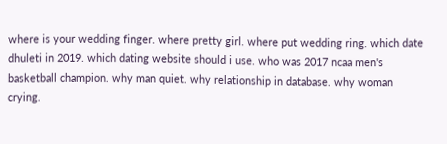where is your wedding finger. where pretty girl. where put wedding ring. which date dhuleti in 2019. which dating website should i use. who was 2017 ncaa men's basketball champion. why man quiet. why relationship in database. why woman crying.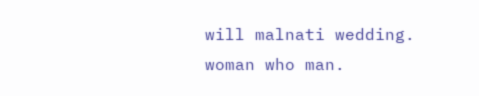will malnati wedding. woman who man.